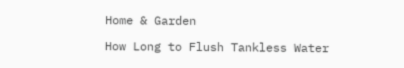Home & Garden

How Long to Flush Tankless Water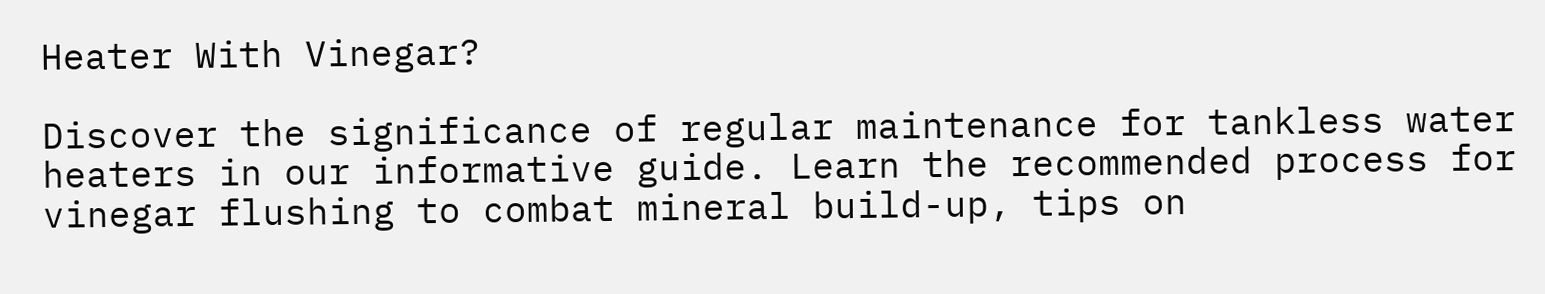Heater With Vinegar?

Discover the significance of regular maintenance for tankless water heaters in our informative guide. Learn the recommended process for vinegar flushing to combat mineral build-up, tips on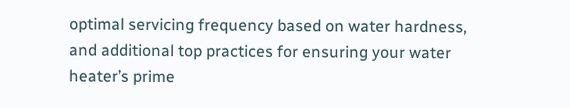optimal servicing frequency based on water hardness, and additional top practices for ensuring your water heater’s prime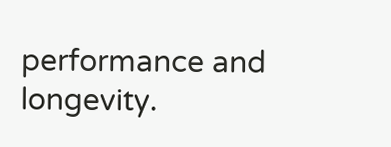performance and longevity.